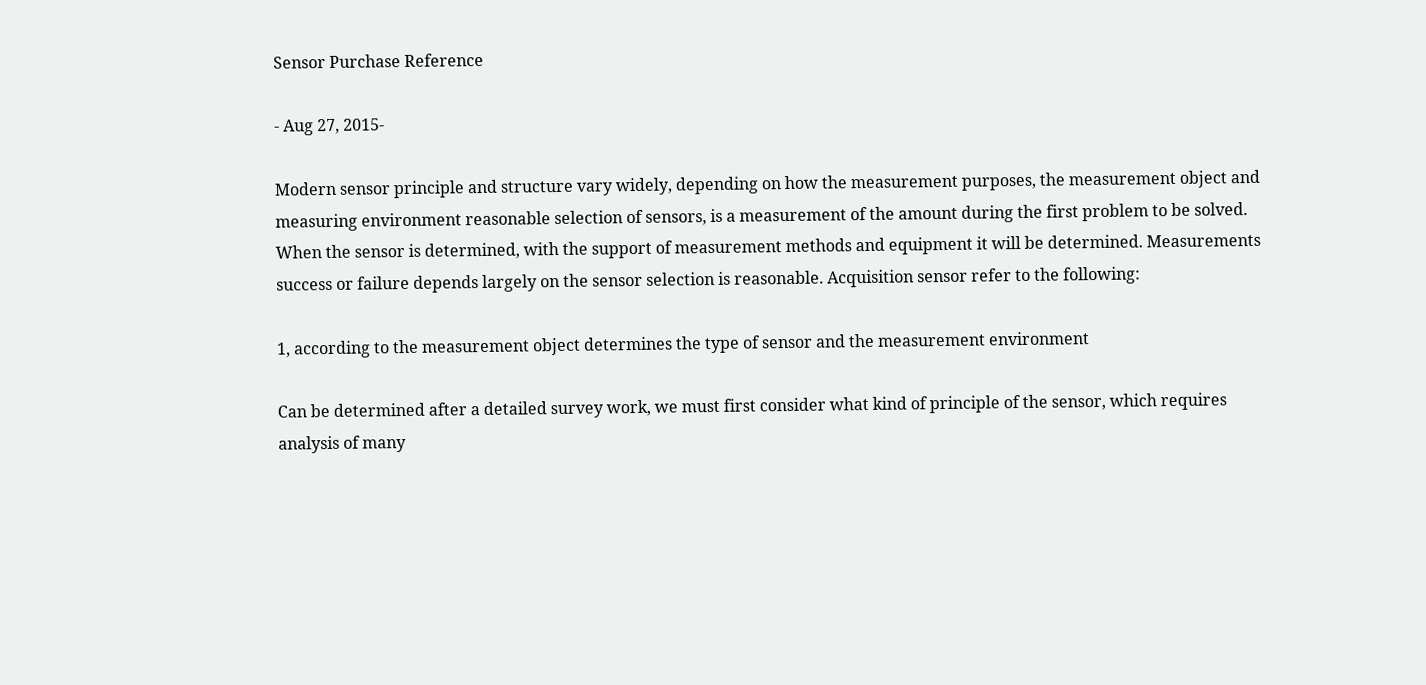Sensor Purchase Reference

- Aug 27, 2015-

Modern sensor principle and structure vary widely, depending on how the measurement purposes, the measurement object and measuring environment reasonable selection of sensors, is a measurement of the amount during the first problem to be solved. When the sensor is determined, with the support of measurement methods and equipment it will be determined. Measurements success or failure depends largely on the sensor selection is reasonable. Acquisition sensor refer to the following:

1, according to the measurement object determines the type of sensor and the measurement environment

Can be determined after a detailed survey work, we must first consider what kind of principle of the sensor, which requires analysis of many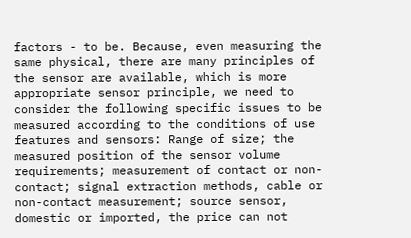factors - to be. Because, even measuring the same physical, there are many principles of the sensor are available, which is more appropriate sensor principle, we need to consider the following specific issues to be measured according to the conditions of use features and sensors: Range of size; the measured position of the sensor volume requirements; measurement of contact or non-contact; signal extraction methods, cable or non-contact measurement; source sensor, domestic or imported, the price can not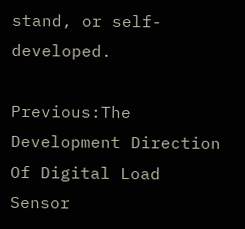stand, or self-developed.

Previous:The Development Direction Of Digital Load Sensor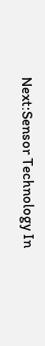Next:Sensor Technology In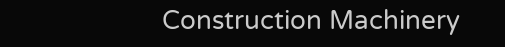Construction Machinery